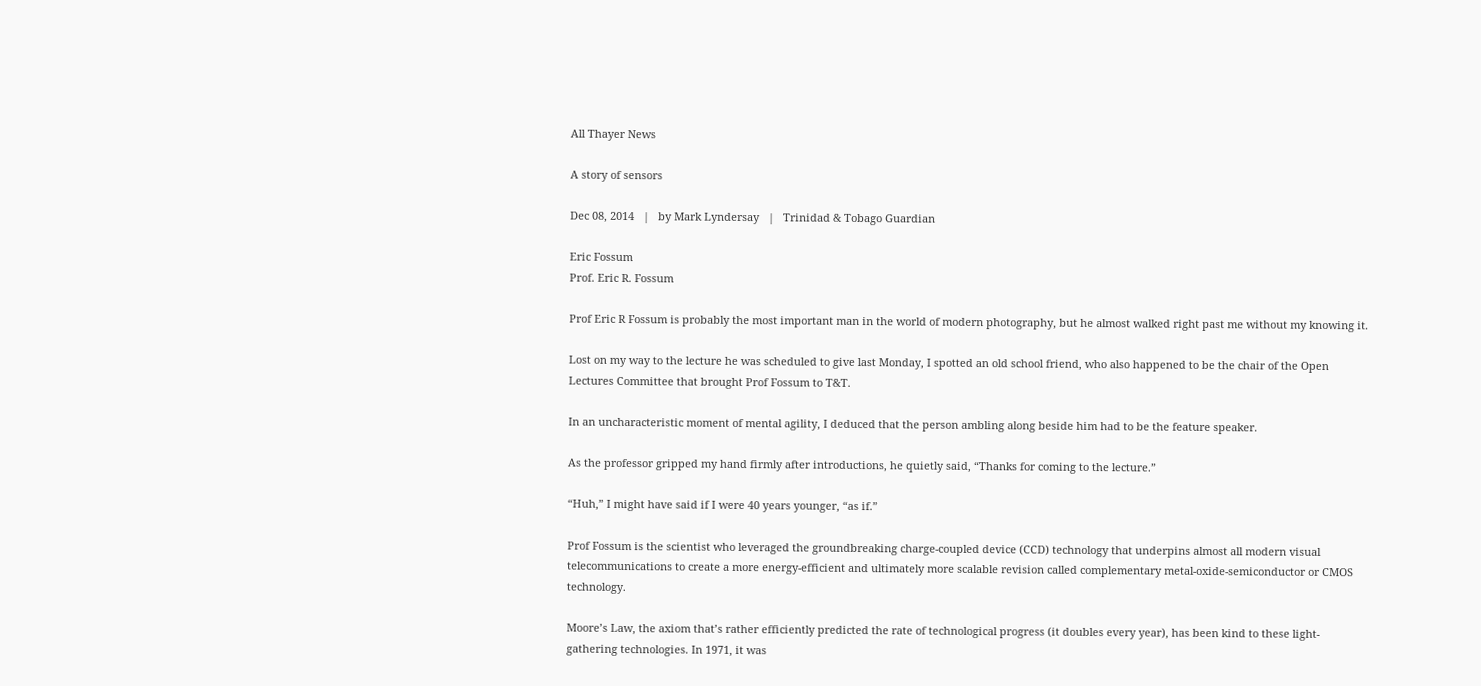All Thayer News

A story of sensors

Dec 08, 2014   |   by Mark Lyndersay   |   Trinidad & Tobago Guardian

Eric Fossum
Prof. Eric R. Fossum

Prof Eric R Fossum is probably the most important man in the world of modern photography, but he almost walked right past me without my knowing it.

Lost on my way to the lecture he was scheduled to give last Monday, I spotted an old school friend, who also happened to be the chair of the Open Lectures Committee that brought Prof Fossum to T&T.

In an uncharacteristic moment of mental agility, I deduced that the person ambling along beside him had to be the feature speaker.

As the professor gripped my hand firmly after introductions, he quietly said, “Thanks for coming to the lecture.”

“Huh,” I might have said if I were 40 years younger, “as if.”

Prof Fossum is the scientist who leveraged the groundbreaking charge-coupled device (CCD) technology that underpins almost all modern visual telecommunications to create a more energy-efficient and ultimately more scalable revision called complementary metal-oxide-semiconductor or CMOS technology.

Moore’s Law, the axiom that’s rather efficiently predicted the rate of technological progress (it doubles every year), has been kind to these light-gathering technologies. In 1971, it was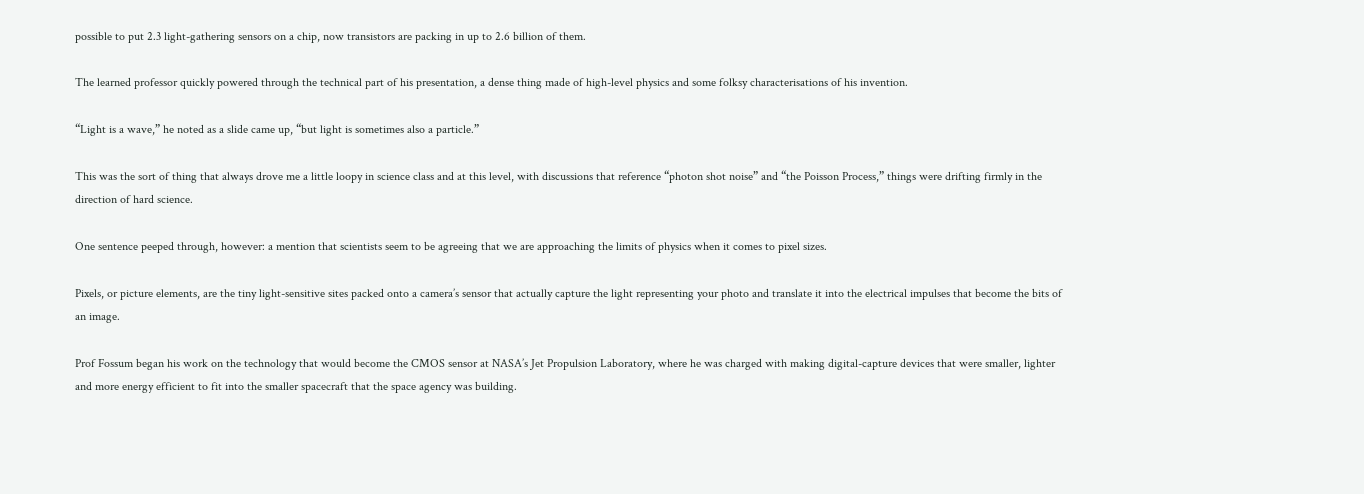possible to put 2.3 light-gathering sensors on a chip, now transistors are packing in up to 2.6 billion of them.

The learned professor quickly powered through the technical part of his presentation, a dense thing made of high-level physics and some folksy characterisations of his invention.

“Light is a wave,” he noted as a slide came up, “but light is sometimes also a particle.”

This was the sort of thing that always drove me a little loopy in science class and at this level, with discussions that reference “photon shot noise” and “the Poisson Process,” things were drifting firmly in the direction of hard science.

One sentence peeped through, however: a mention that scientists seem to be agreeing that we are approaching the limits of physics when it comes to pixel sizes.

Pixels, or picture elements, are the tiny light-sensitive sites packed onto a camera’s sensor that actually capture the light representing your photo and translate it into the electrical impulses that become the bits of an image.

Prof Fossum began his work on the technology that would become the CMOS sensor at NASA’s Jet Propulsion Laboratory, where he was charged with making digital-capture devices that were smaller, lighter and more energy efficient to fit into the smaller spacecraft that the space agency was building.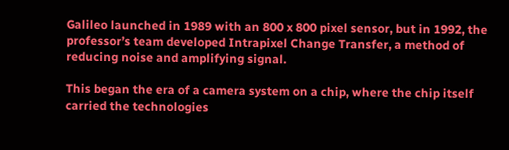Galileo launched in 1989 with an 800 x 800 pixel sensor, but in 1992, the professor’s team developed Intrapixel Change Transfer, a method of reducing noise and amplifying signal.

This began the era of a camera system on a chip, where the chip itself carried the technologies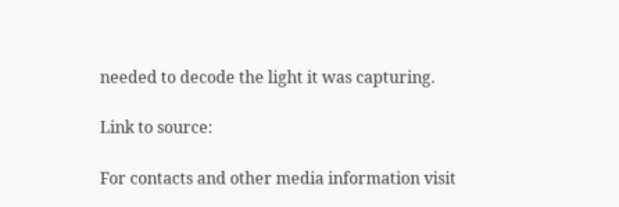needed to decode the light it was capturing.

Link to source:

For contacts and other media information visit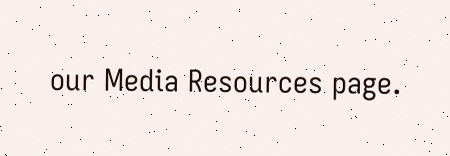our Media Resources page.